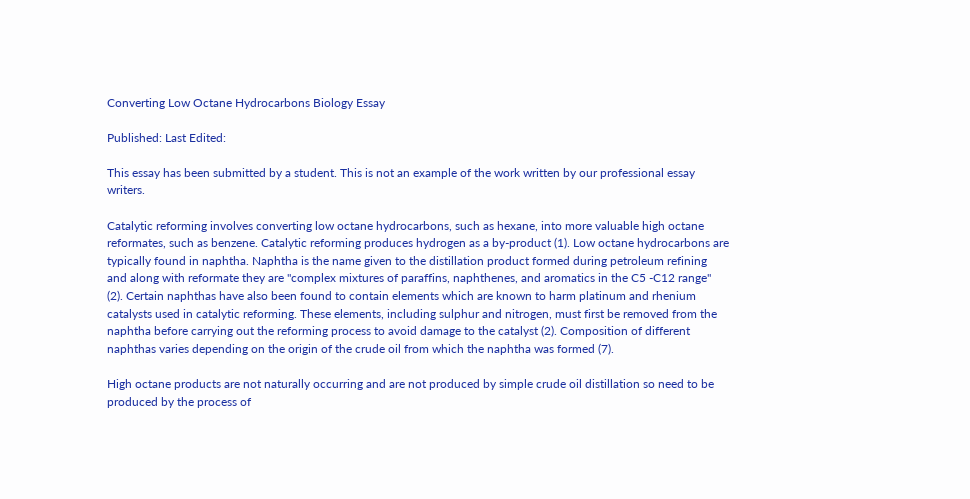Converting Low Octane Hydrocarbons Biology Essay

Published: Last Edited:

This essay has been submitted by a student. This is not an example of the work written by our professional essay writers.

Catalytic reforming involves converting low octane hydrocarbons, such as hexane, into more valuable high octane reformates, such as benzene. Catalytic reforming produces hydrogen as a by-product (1). Low octane hydrocarbons are typically found in naphtha. Naphtha is the name given to the distillation product formed during petroleum refining and along with reformate they are "complex mixtures of paraffins, naphthenes, and aromatics in the C5 -C12 range" (2). Certain naphthas have also been found to contain elements which are known to harm platinum and rhenium catalysts used in catalytic reforming. These elements, including sulphur and nitrogen, must first be removed from the naphtha before carrying out the reforming process to avoid damage to the catalyst (2). Composition of different naphthas varies depending on the origin of the crude oil from which the naphtha was formed (7).

High octane products are not naturally occurring and are not produced by simple crude oil distillation so need to be produced by the process of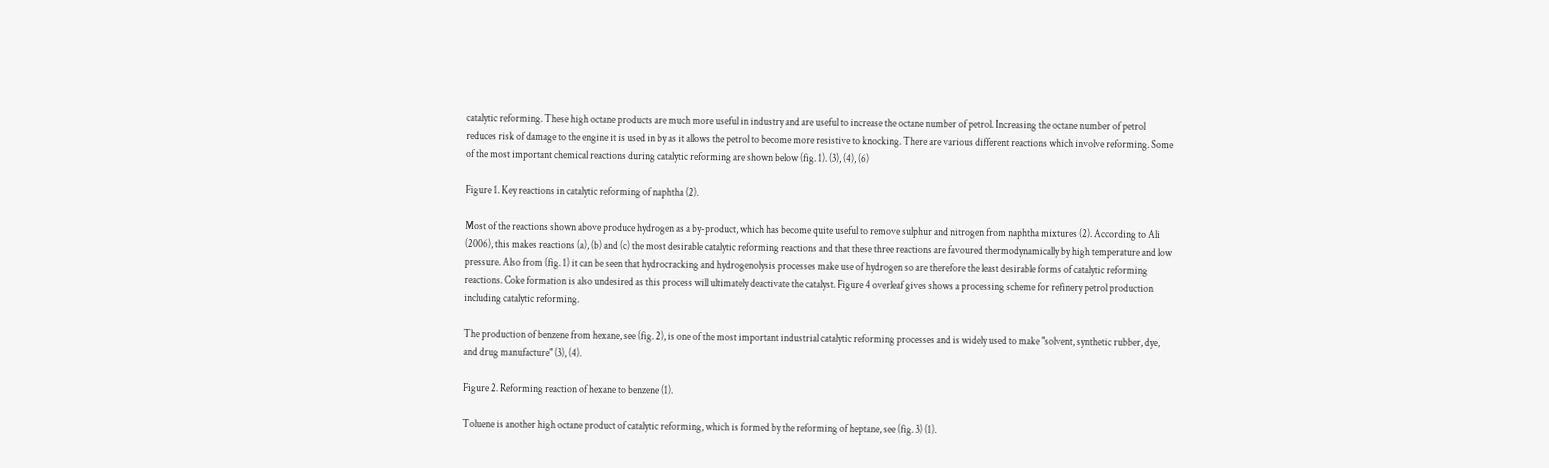catalytic reforming. These high octane products are much more useful in industry and are useful to increase the octane number of petrol. Increasing the octane number of petrol reduces risk of damage to the engine it is used in by as it allows the petrol to become more resistive to knocking. There are various different reactions which involve reforming. Some of the most important chemical reactions during catalytic reforming are shown below (fig. 1). (3), (4), (6)

Figure 1. Key reactions in catalytic reforming of naphtha (2).

Most of the reactions shown above produce hydrogen as a by-product, which has become quite useful to remove sulphur and nitrogen from naphtha mixtures (2). According to Ali (2006), this makes reactions (a), (b) and (c) the most desirable catalytic reforming reactions and that these three reactions are favoured thermodynamically by high temperature and low pressure. Also from (fig. 1) it can be seen that hydrocracking and hydrogenolysis processes make use of hydrogen so are therefore the least desirable forms of catalytic reforming reactions. Coke formation is also undesired as this process will ultimately deactivate the catalyst. Figure 4 overleaf gives shows a processing scheme for refinery petrol production including catalytic reforming.

The production of benzene from hexane, see (fig. 2), is one of the most important industrial catalytic reforming processes and is widely used to make "solvent, synthetic rubber, dye, and drug manufacture" (3), (4).

Figure 2. Reforming reaction of hexane to benzene (1).

Toluene is another high octane product of catalytic reforming, which is formed by the reforming of heptane, see (fig. 3) (1).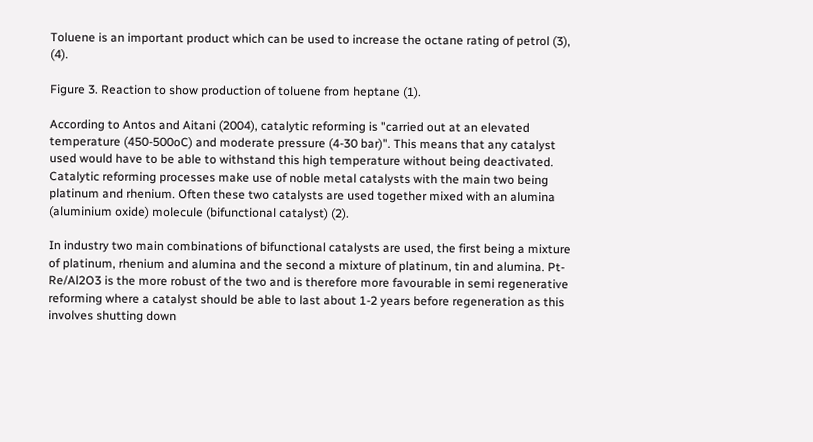Toluene is an important product which can be used to increase the octane rating of petrol (3), (4).

Figure 3. Reaction to show production of toluene from heptane (1).

According to Antos and Aitani (2004), catalytic reforming is "carried out at an elevated temperature (450-500oC) and moderate pressure (4-30 bar)". This means that any catalyst used would have to be able to withstand this high temperature without being deactivated. Catalytic reforming processes make use of noble metal catalysts with the main two being platinum and rhenium. Often these two catalysts are used together mixed with an alumina (aluminium oxide) molecule (bifunctional catalyst) (2).

In industry two main combinations of bifunctional catalysts are used, the first being a mixture of platinum, rhenium and alumina and the second a mixture of platinum, tin and alumina. Pt-Re/Al2O3 is the more robust of the two and is therefore more favourable in semi regenerative reforming where a catalyst should be able to last about 1-2 years before regeneration as this involves shutting down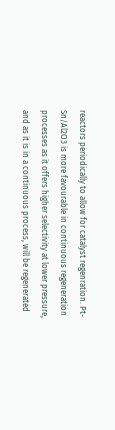reactors periodically to allow for catalyst regenration. Pt-Sn/Al2O3 is more favourable in continuous regeneration processes as it offers higher selectivity at lower pressure, and as it is in a continuous process, will be regenerated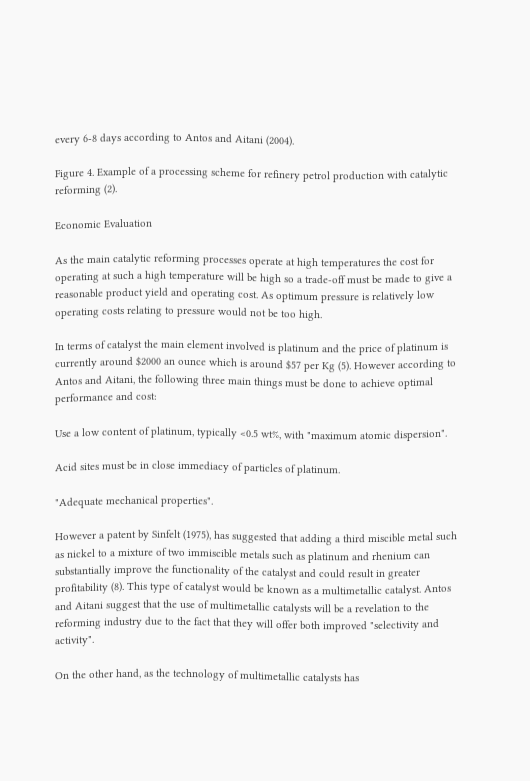every 6-8 days according to Antos and Aitani (2004).

Figure 4. Example of a processing scheme for refinery petrol production with catalytic reforming (2).

Economic Evaluation

As the main catalytic reforming processes operate at high temperatures the cost for operating at such a high temperature will be high so a trade-off must be made to give a reasonable product yield and operating cost. As optimum pressure is relatively low operating costs relating to pressure would not be too high.

In terms of catalyst the main element involved is platinum and the price of platinum is currently around $2000 an ounce which is around $57 per Kg (5). However according to Antos and Aitani, the following three main things must be done to achieve optimal performance and cost:

Use a low content of platinum, typically <0.5 wt%, with "maximum atomic dispersion".

Acid sites must be in close immediacy of particles of platinum.

"Adequate mechanical properties".

However a patent by Sinfelt (1975), has suggested that adding a third miscible metal such as nickel to a mixture of two immiscible metals such as platinum and rhenium can substantially improve the functionality of the catalyst and could result in greater profitability (8). This type of catalyst would be known as a multimetallic catalyst. Antos and Aitani suggest that the use of multimetallic catalysts will be a revelation to the reforming industry due to the fact that they will offer both improved "selectivity and activity".

On the other hand, as the technology of multimetallic catalysts has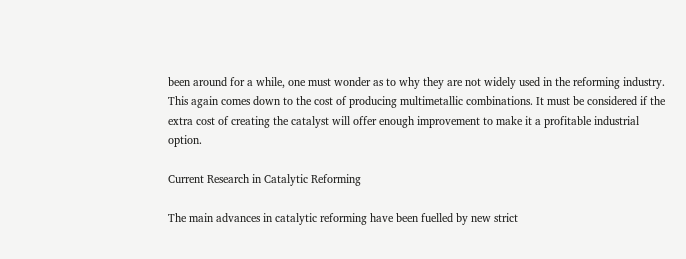been around for a while, one must wonder as to why they are not widely used in the reforming industry. This again comes down to the cost of producing multimetallic combinations. It must be considered if the extra cost of creating the catalyst will offer enough improvement to make it a profitable industrial option.

Current Research in Catalytic Reforming

The main advances in catalytic reforming have been fuelled by new strict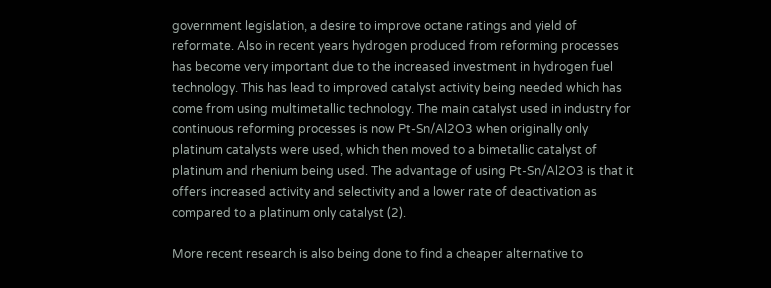government legislation, a desire to improve octane ratings and yield of reformate. Also in recent years hydrogen produced from reforming processes has become very important due to the increased investment in hydrogen fuel technology. This has lead to improved catalyst activity being needed which has come from using multimetallic technology. The main catalyst used in industry for continuous reforming processes is now Pt-Sn/Al2O3 when originally only platinum catalysts were used, which then moved to a bimetallic catalyst of platinum and rhenium being used. The advantage of using Pt-Sn/Al2O3 is that it offers increased activity and selectivity and a lower rate of deactivation as compared to a platinum only catalyst (2).

More recent research is also being done to find a cheaper alternative to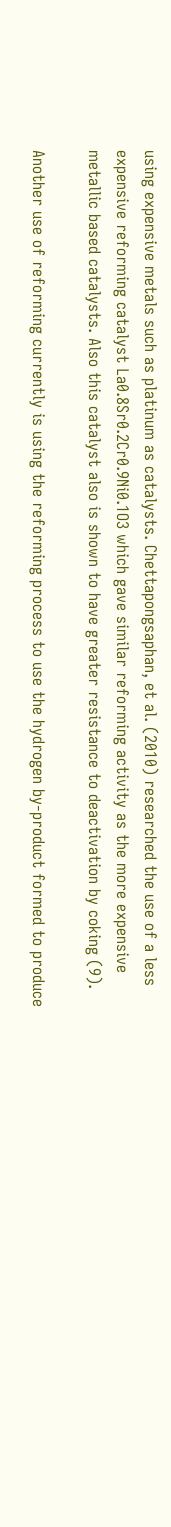using expensive metals such as platinum as catalysts. Chettapongsaphan, et al. (2010) researched the use of a less expensive reforming catalyst La0.8Sr0.2Cr0.9Ni0.1O3 which gave similar reforming activity as the more expensive metallic based catalysts. Also this catalyst also is shown to have greater resistance to deactivation by coking (9).

Another use of reforming currently is using the reforming process to use the hydrogen by-product formed to produce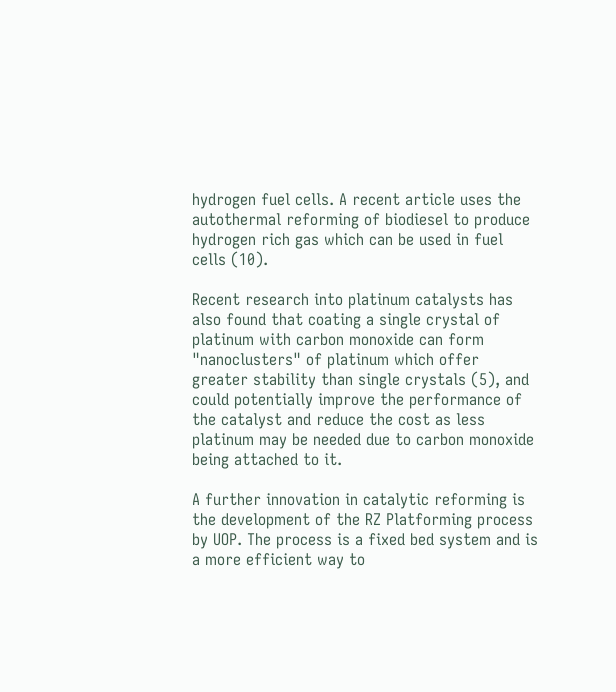hydrogen fuel cells. A recent article uses the autothermal reforming of biodiesel to produce hydrogen rich gas which can be used in fuel cells (10).

Recent research into platinum catalysts has also found that coating a single crystal of platinum with carbon monoxide can form "nanoclusters" of platinum which offer greater stability than single crystals (5), and could potentially improve the performance of the catalyst and reduce the cost as less platinum may be needed due to carbon monoxide being attached to it.

A further innovation in catalytic reforming is the development of the RZ Platforming process by UOP. The process is a fixed bed system and is a more efficient way to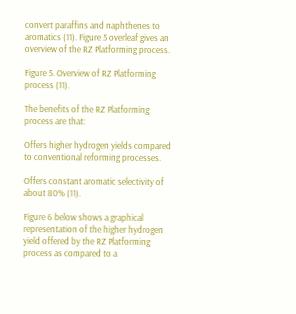convert paraffins and naphthenes to aromatics (11). Figure 5 overleaf gives an overview of the RZ Platforming process.

Figure 5. Overview of RZ Platforming process (11).

The benefits of the RZ Platforming process are that:

Offers higher hydrogen yields compared to conventional reforming processes.

Offers constant aromatic selectivity of about 80% (11).

Figure 6 below shows a graphical representation of the higher hydrogen yield offered by the RZ Platforming process as compared to a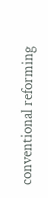conventional reforming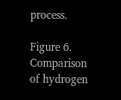process.

Figure 6. Comparison of hydrogen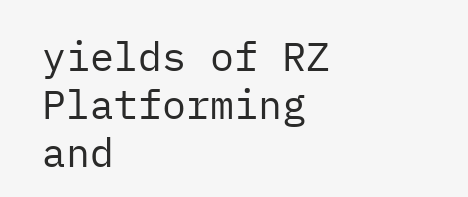yields of RZ Platforming and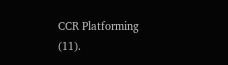CCR Platforming (11).